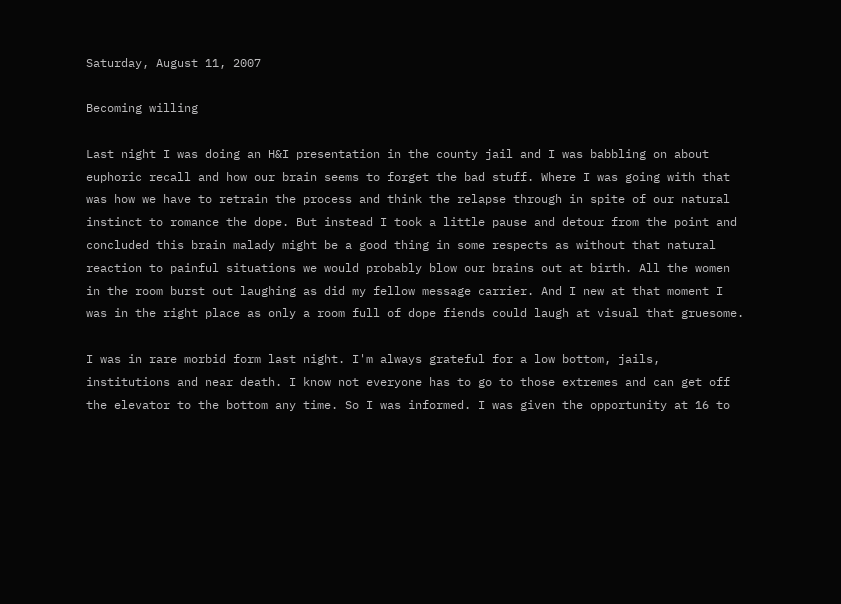Saturday, August 11, 2007

Becoming willing

Last night I was doing an H&I presentation in the county jail and I was babbling on about euphoric recall and how our brain seems to forget the bad stuff. Where I was going with that was how we have to retrain the process and think the relapse through in spite of our natural instinct to romance the dope. But instead I took a little pause and detour from the point and concluded this brain malady might be a good thing in some respects as without that natural reaction to painful situations we would probably blow our brains out at birth. All the women in the room burst out laughing as did my fellow message carrier. And I new at that moment I was in the right place as only a room full of dope fiends could laugh at visual that gruesome.

I was in rare morbid form last night. I'm always grateful for a low bottom, jails, institutions and near death. I know not everyone has to go to those extremes and can get off the elevator to the bottom any time. So I was informed. I was given the opportunity at 16 to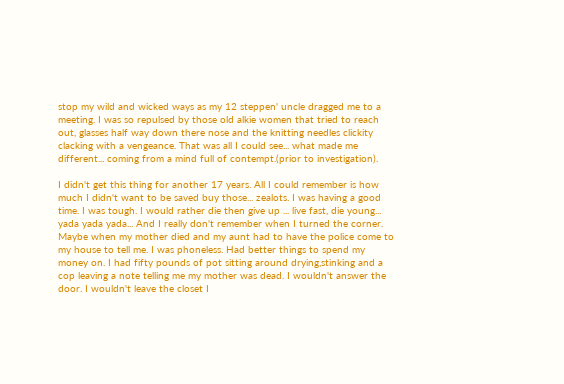stop my wild and wicked ways as my 12 steppen' uncle dragged me to a meeting. I was so repulsed by those old alkie women that tried to reach out, glasses half way down there nose and the knitting needles clickity clacking with a vengeance. That was all I could see... what made me different... coming from a mind full of contempt.(prior to investigation).

I didn't get this thing for another 17 years. All I could remember is how much I didn't want to be saved buy those... zealots. I was having a good time. I was tough. I would rather die then give up ... live fast, die young... yada yada yada... And I really don't remember when I turned the corner. Maybe when my mother died and my aunt had to have the police come to my house to tell me. I was phoneless. Had better things to spend my money on. I had fifty pounds of pot sitting around drying,stinking and a cop leaving a note telling me my mother was dead. I wouldn't answer the door. I wouldn't leave the closet I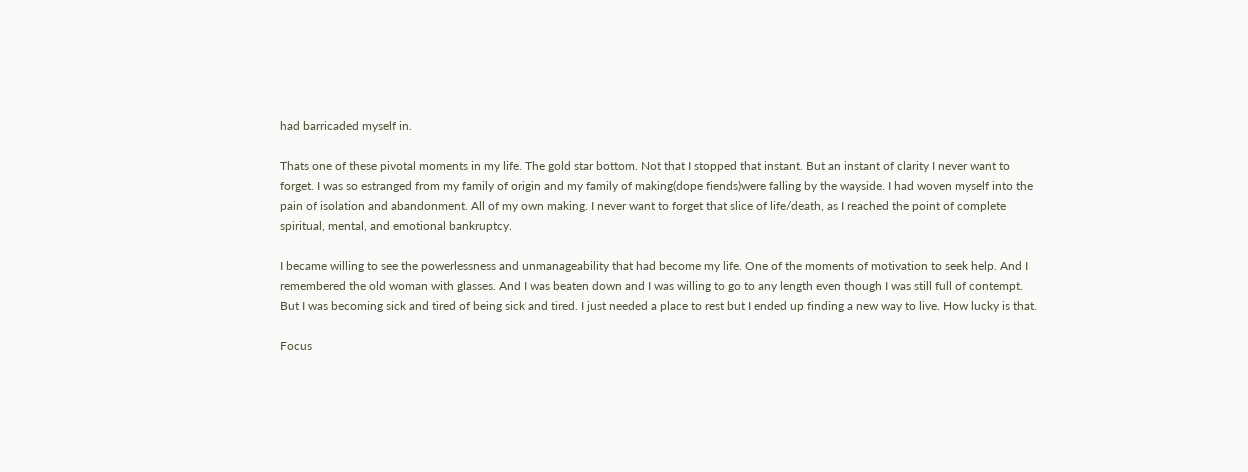had barricaded myself in.

Thats one of these pivotal moments in my life. The gold star bottom. Not that I stopped that instant. But an instant of clarity I never want to forget. I was so estranged from my family of origin and my family of making(dope fiends)were falling by the wayside. I had woven myself into the pain of isolation and abandonment. All of my own making. I never want to forget that slice of life/death, as I reached the point of complete spiritual, mental, and emotional bankruptcy.

I became willing to see the powerlessness and unmanageability that had become my life. One of the moments of motivation to seek help. And I remembered the old woman with glasses. And I was beaten down and I was willing to go to any length even though I was still full of contempt. But I was becoming sick and tired of being sick and tired. I just needed a place to rest but I ended up finding a new way to live. How lucky is that.

Focus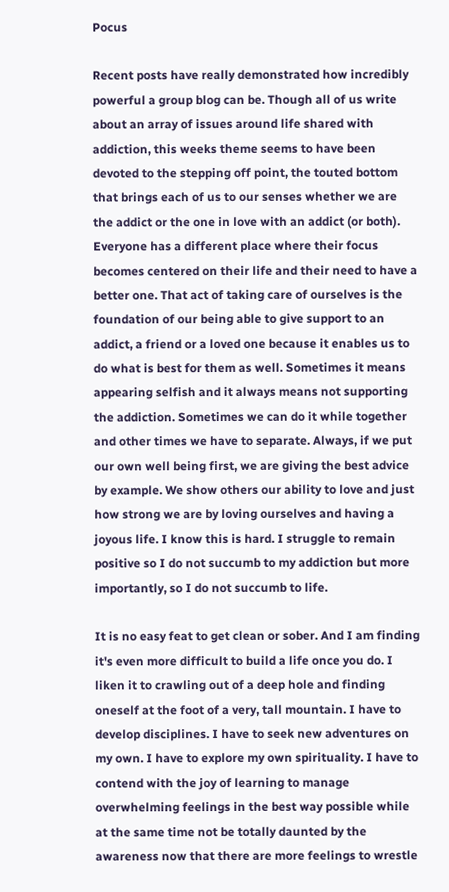Pocus

Recent posts have really demonstrated how incredibly powerful a group blog can be. Though all of us write about an array of issues around life shared with addiction, this weeks theme seems to have been devoted to the stepping off point, the touted bottom that brings each of us to our senses whether we are the addict or the one in love with an addict (or both). Everyone has a different place where their focus becomes centered on their life and their need to have a better one. That act of taking care of ourselves is the foundation of our being able to give support to an addict, a friend or a loved one because it enables us to do what is best for them as well. Sometimes it means appearing selfish and it always means not supporting the addiction. Sometimes we can do it while together and other times we have to separate. Always, if we put our own well being first, we are giving the best advice by example. We show others our ability to love and just how strong we are by loving ourselves and having a joyous life. I know this is hard. I struggle to remain positive so I do not succumb to my addiction but more importantly, so I do not succumb to life.

It is no easy feat to get clean or sober. And I am finding it's even more difficult to build a life once you do. I liken it to crawling out of a deep hole and finding oneself at the foot of a very, tall mountain. I have to develop disciplines. I have to seek new adventures on my own. I have to explore my own spirituality. I have to contend with the joy of learning to manage overwhelming feelings in the best way possible while at the same time not be totally daunted by the awareness now that there are more feelings to wrestle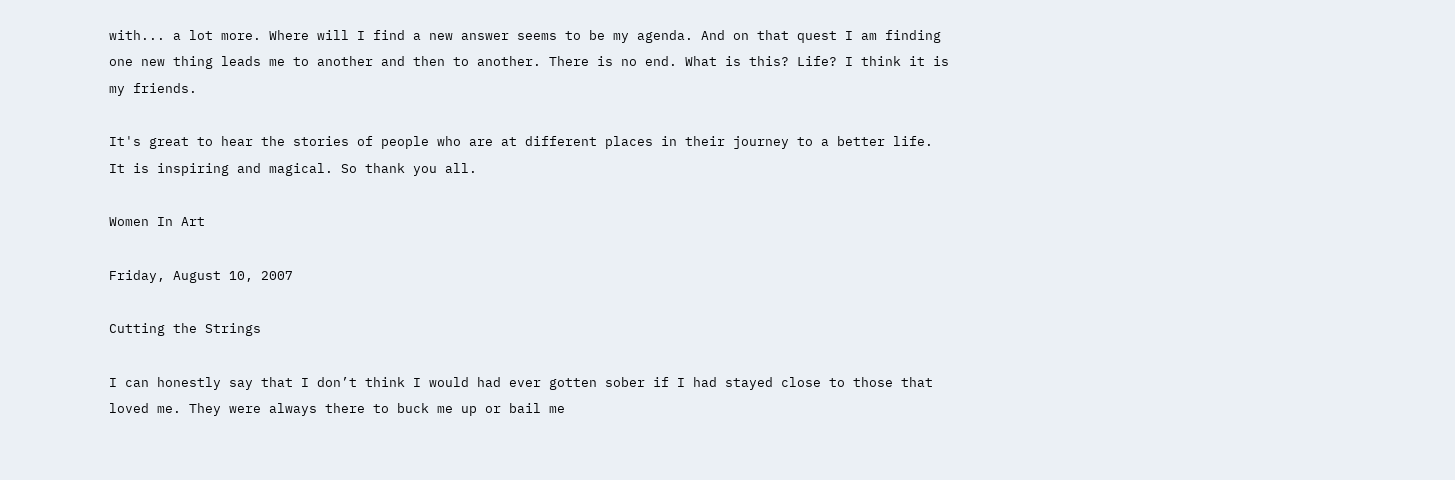with... a lot more. Where will I find a new answer seems to be my agenda. And on that quest I am finding one new thing leads me to another and then to another. There is no end. What is this? Life? I think it is my friends.

It's great to hear the stories of people who are at different places in their journey to a better life. It is inspiring and magical. So thank you all.

Women In Art

Friday, August 10, 2007

Cutting the Strings

I can honestly say that I don’t think I would had ever gotten sober if I had stayed close to those that loved me. They were always there to buck me up or bail me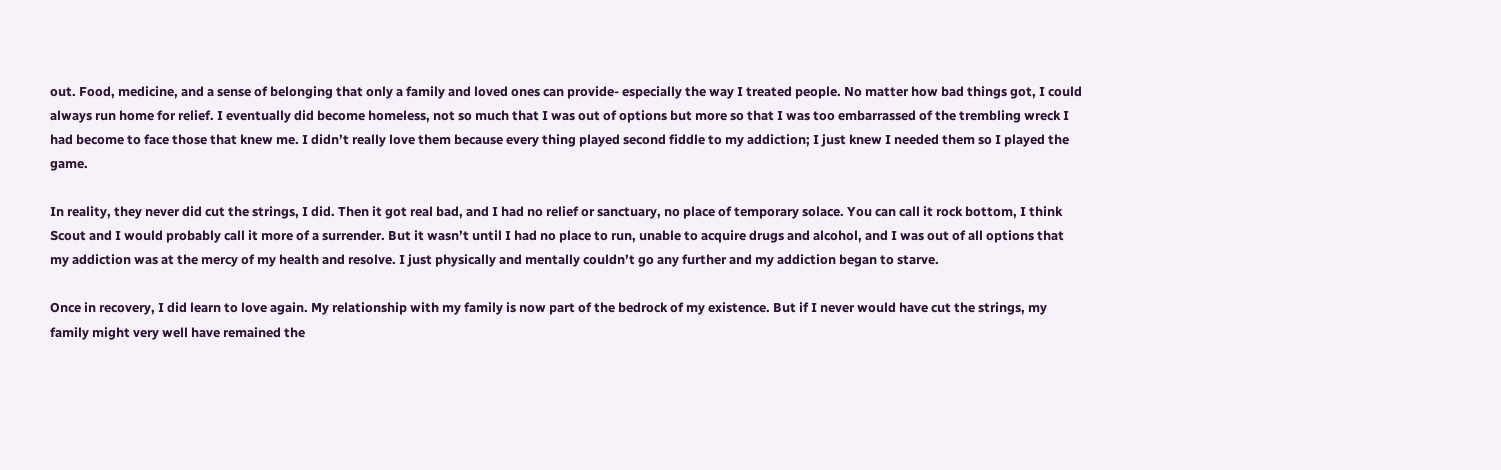out. Food, medicine, and a sense of belonging that only a family and loved ones can provide- especially the way I treated people. No matter how bad things got, I could always run home for relief. I eventually did become homeless, not so much that I was out of options but more so that I was too embarrassed of the trembling wreck I had become to face those that knew me. I didn’t really love them because every thing played second fiddle to my addiction; I just knew I needed them so I played the game.

In reality, they never did cut the strings, I did. Then it got real bad, and I had no relief or sanctuary, no place of temporary solace. You can call it rock bottom, I think Scout and I would probably call it more of a surrender. But it wasn’t until I had no place to run, unable to acquire drugs and alcohol, and I was out of all options that my addiction was at the mercy of my health and resolve. I just physically and mentally couldn’t go any further and my addiction began to starve.

Once in recovery, I did learn to love again. My relationship with my family is now part of the bedrock of my existence. But if I never would have cut the strings, my family might very well have remained the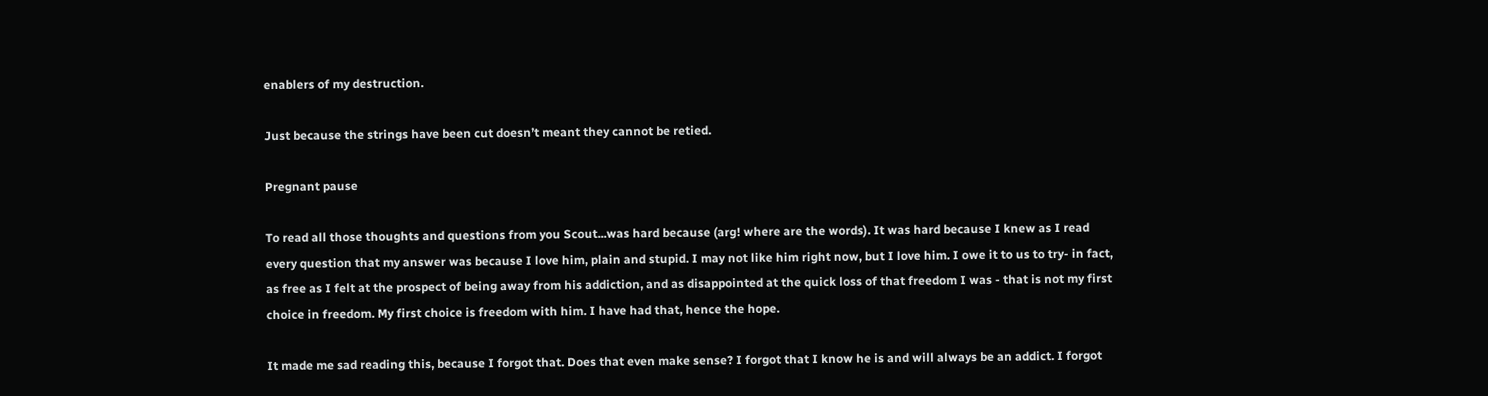enablers of my destruction.

Just because the strings have been cut doesn’t meant they cannot be retied.

Pregnant pause

To read all those thoughts and questions from you Scout...was hard because (arg! where are the words). It was hard because I knew as I read every question that my answer was because I love him, plain and stupid. I may not like him right now, but I love him. I owe it to us to try- in fact, as free as I felt at the prospect of being away from his addiction, and as disappointed at the quick loss of that freedom I was - that is not my first choice in freedom. My first choice is freedom with him. I have had that, hence the hope.

It made me sad reading this, because I forgot that. Does that even make sense? I forgot that I know he is and will always be an addict. I forgot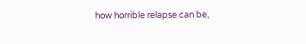how horrible relapse can be,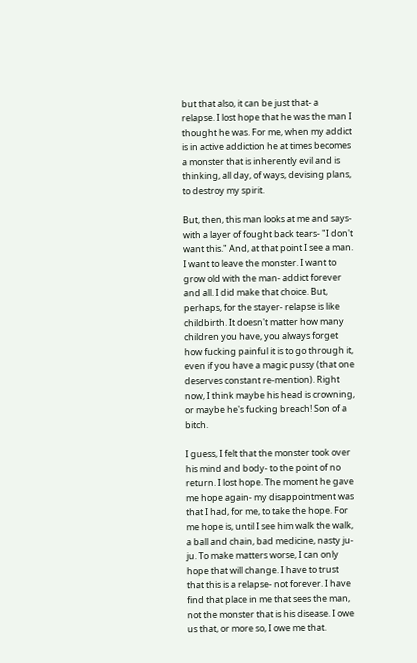but that also, it can be just that- a relapse. I lost hope that he was the man I thought he was. For me, when my addict is in active addiction he at times becomes a monster that is inherently evil and is thinking, all day, of ways, devising plans, to destroy my spirit.

But, then, this man looks at me and says- with a layer of fought back tears- "I don't want this." And, at that point I see a man. I want to leave the monster. I want to grow old with the man- addict forever and all. I did make that choice. But, perhaps, for the stayer- relapse is like childbirth. It doesn't matter how many children you have, you always forget how fucking painful it is to go through it, even if you have a magic pussy (that one deserves constant re-mention). Right now, I think maybe his head is crowning, or maybe he's fucking breach! Son of a bitch.

I guess, I felt that the monster took over his mind and body- to the point of no return. I lost hope. The moment he gave me hope again- my disappointment was that I had, for me, to take the hope. For me hope is, until I see him walk the walk, a ball and chain, bad medicine, nasty ju-ju. To make matters worse, I can only hope that will change. I have to trust that this is a relapse- not forever. I have find that place in me that sees the man, not the monster that is his disease. I owe us that, or more so, I owe me that.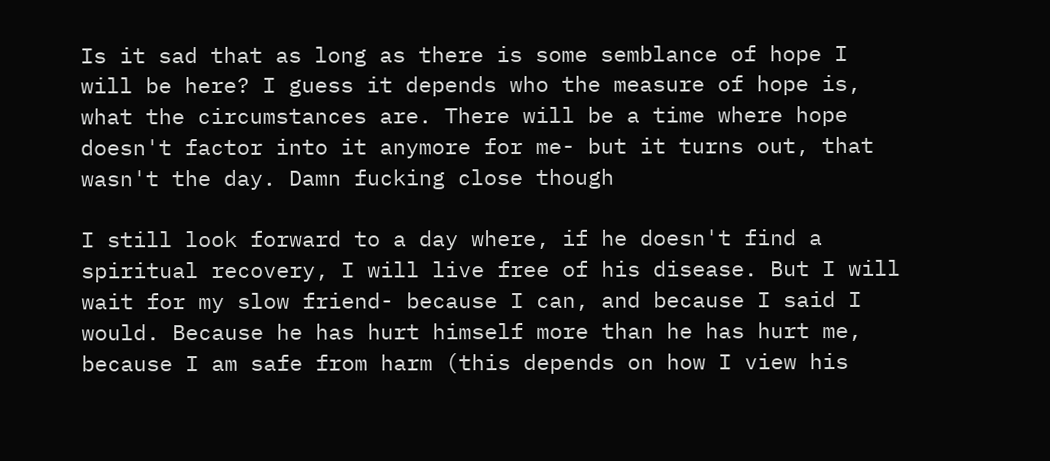Is it sad that as long as there is some semblance of hope I will be here? I guess it depends who the measure of hope is, what the circumstances are. There will be a time where hope doesn't factor into it anymore for me- but it turns out, that wasn't the day. Damn fucking close though

I still look forward to a day where, if he doesn't find a spiritual recovery, I will live free of his disease. But I will wait for my slow friend- because I can, and because I said I would. Because he has hurt himself more than he has hurt me, because I am safe from harm (this depends on how I view his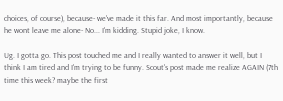choices, of course), because- we've made it this far. And most importantly, because he wont leave me alone- No... I'm kidding. Stupid joke, I know.

Ug. I gotta go. This post touched me and I really wanted to answer it well, but I think I am tired and I'm trying to be funny. Scout's post made me realize AGAIN (7th time this week? maybe the first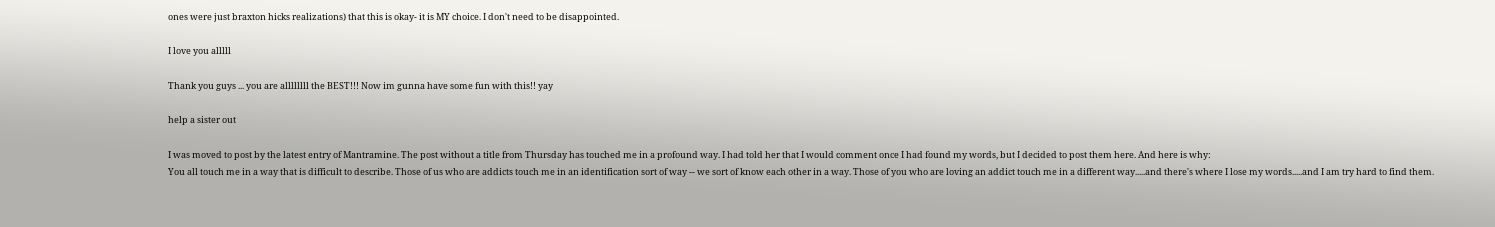ones were just braxton hicks realizations) that this is okay- it is MY choice. I don't need to be disappointed.

I love you alllll

Thank you guys ... you are allllllll the BEST!!! Now im gunna have some fun with this!! yay

help a sister out

I was moved to post by the latest entry of Mantramine. The post without a title from Thursday has touched me in a profound way. I had told her that I would comment once I had found my words, but I decided to post them here. And here is why:
You all touch me in a way that is difficult to describe. Those of us who are addicts touch me in an identification sort of way -- we sort of know each other in a way. Those of you who are loving an addict touch me in a different way.....and there's where I lose my words.....and I am try hard to find them.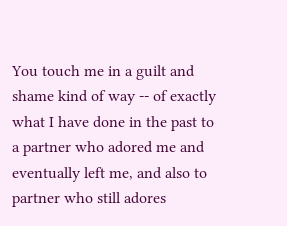You touch me in a guilt and shame kind of way -- of exactly what I have done in the past to a partner who adored me and eventually left me, and also to partner who still adores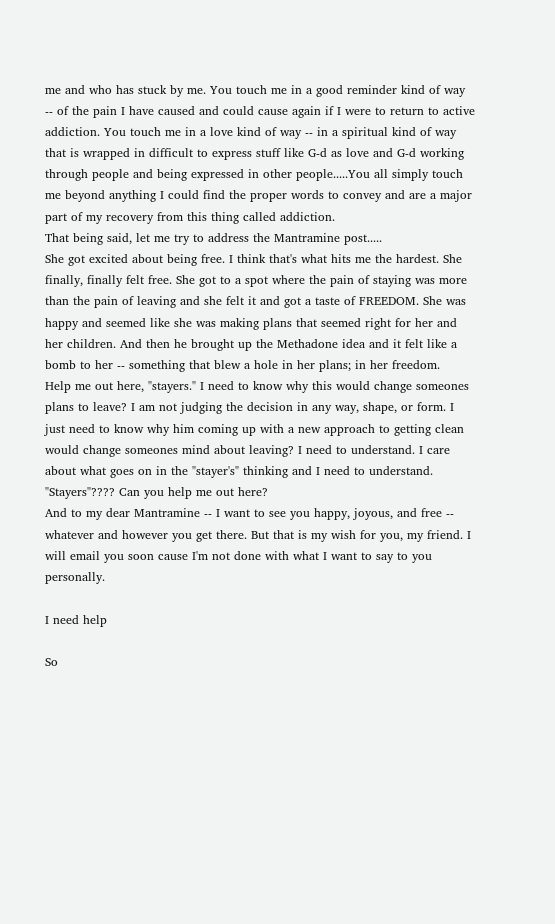me and who has stuck by me. You touch me in a good reminder kind of way -- of the pain I have caused and could cause again if I were to return to active addiction. You touch me in a love kind of way -- in a spiritual kind of way that is wrapped in difficult to express stuff like G-d as love and G-d working through people and being expressed in other people.....You all simply touch me beyond anything I could find the proper words to convey and are a major part of my recovery from this thing called addiction.
That being said, let me try to address the Mantramine post.....
She got excited about being free. I think that's what hits me the hardest. She finally, finally felt free. She got to a spot where the pain of staying was more than the pain of leaving and she felt it and got a taste of FREEDOM. She was happy and seemed like she was making plans that seemed right for her and her children. And then he brought up the Methadone idea and it felt like a bomb to her -- something that blew a hole in her plans; in her freedom.
Help me out here, "stayers." I need to know why this would change someones plans to leave? I am not judging the decision in any way, shape, or form. I just need to know why him coming up with a new approach to getting clean would change someones mind about leaving? I need to understand. I care about what goes on in the "stayer's" thinking and I need to understand.
"Stayers"???? Can you help me out here?
And to my dear Mantramine -- I want to see you happy, joyous, and free -- whatever and however you get there. But that is my wish for you, my friend. I will email you soon cause I'm not done with what I want to say to you personally.

I need help

So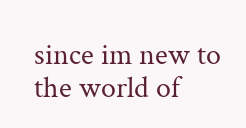since im new to the world of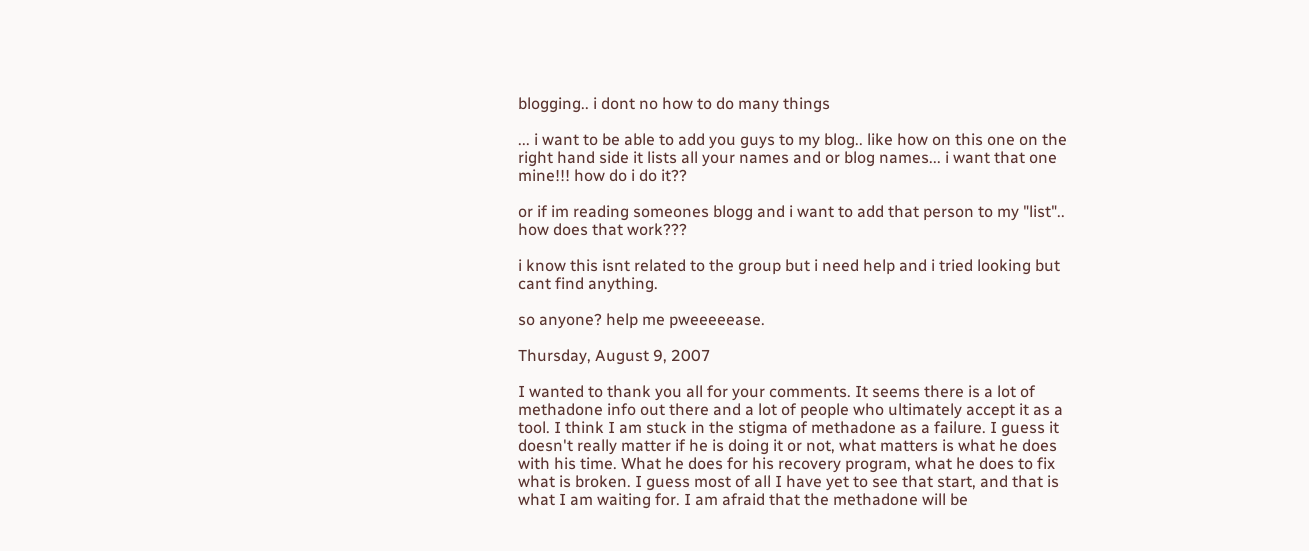blogging.. i dont no how to do many things

... i want to be able to add you guys to my blog.. like how on this one on the right hand side it lists all your names and or blog names... i want that one mine!!! how do i do it??

or if im reading someones blogg and i want to add that person to my "list".. how does that work???

i know this isnt related to the group but i need help and i tried looking but cant find anything.

so anyone? help me pweeeeease.

Thursday, August 9, 2007

I wanted to thank you all for your comments. It seems there is a lot of methadone info out there and a lot of people who ultimately accept it as a tool. I think I am stuck in the stigma of methadone as a failure. I guess it doesn't really matter if he is doing it or not, what matters is what he does with his time. What he does for his recovery program, what he does to fix what is broken. I guess most of all I have yet to see that start, and that is what I am waiting for. I am afraid that the methadone will be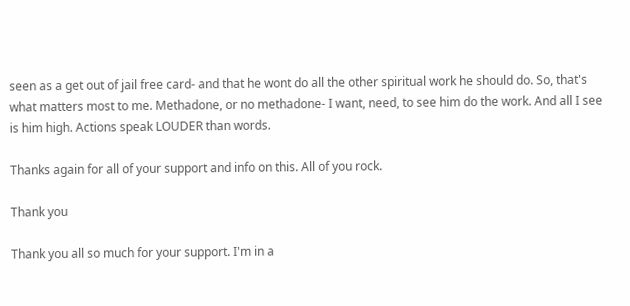seen as a get out of jail free card- and that he wont do all the other spiritual work he should do. So, that's what matters most to me. Methadone, or no methadone- I want, need, to see him do the work. And all I see is him high. Actions speak LOUDER than words.

Thanks again for all of your support and info on this. All of you rock.

Thank you

Thank you all so much for your support. I'm in a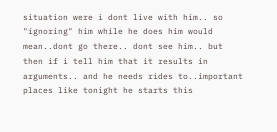situation were i dont live with him.. so "ignoring" him while he does him would mean..dont go there.. dont see him.. but then if i tell him that it results in arguments.. and he needs rides to..important places like tonight he starts this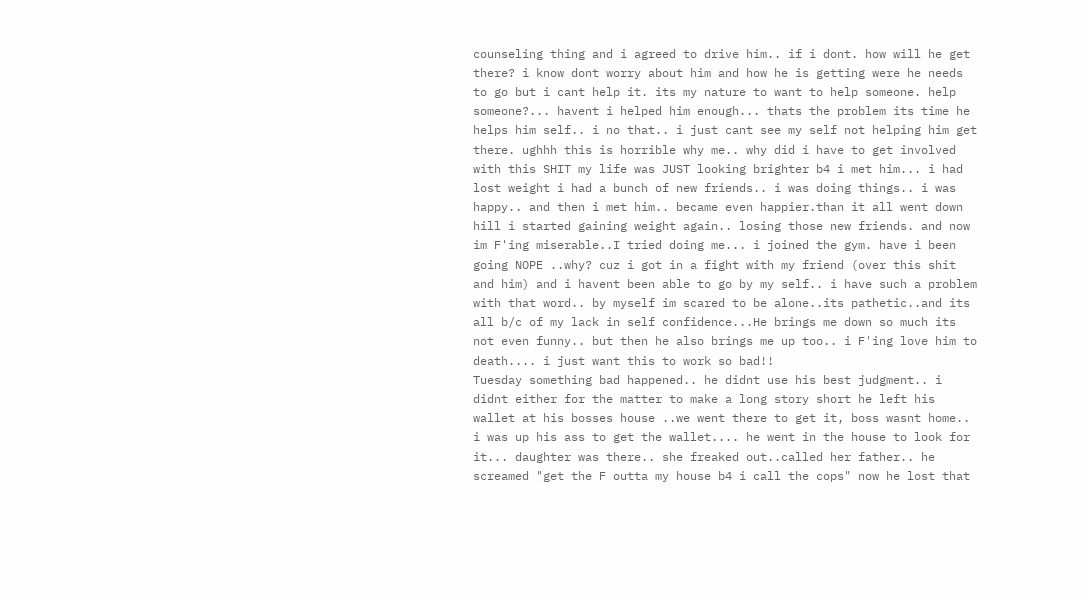counseling thing and i agreed to drive him.. if i dont. how will he get there? i know dont worry about him and how he is getting were he needs to go but i cant help it. its my nature to want to help someone. help someone?... havent i helped him enough... thats the problem its time he helps him self.. i no that.. i just cant see my self not helping him get there. ughhh this is horrible why me.. why did i have to get involved with this SHIT my life was JUST looking brighter b4 i met him... i had lost weight i had a bunch of new friends.. i was doing things.. i was happy.. and then i met him.. became even happier.than it all went down hill i started gaining weight again.. losing those new friends. and now im F'ing miserable..I tried doing me... i joined the gym. have i been going NOPE ..why? cuz i got in a fight with my friend (over this shit and him) and i havent been able to go by my self.. i have such a problem with that word.. by myself im scared to be alone..its pathetic..and its all b/c of my lack in self confidence...He brings me down so much its not even funny.. but then he also brings me up too.. i F'ing love him to death.... i just want this to work so bad!!
Tuesday something bad happened.. he didnt use his best judgment.. i didnt either for the matter to make a long story short he left his wallet at his bosses house ..we went there to get it, boss wasnt home.. i was up his ass to get the wallet.... he went in the house to look for it... daughter was there.. she freaked out..called her father.. he screamed "get the F outta my house b4 i call the cops" now he lost that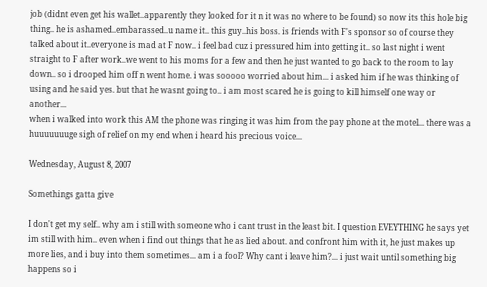job (didnt even get his wallet..apparently they looked for it n it was no where to be found) so now its this hole big thing.. he is ashamed..embarassed..u name it.. this guy..his boss. is friends with F's sponsor so of course they talked about it..everyone is mad at F now.. i feel bad cuz i pressured him into getting it.. so last night i went straight to F after work..we went to his moms for a few and then he just wanted to go back to the room to lay down.. so i drooped him off n went home. i was sooooo worried about him... i asked him if he was thinking of using and he said yes. but that he wasnt going to.. i am most scared he is going to kill himself one way or another...
when i walked into work this AM the phone was ringing it was him from the pay phone at the motel... there was a huuuuuuuge sigh of relief on my end when i heard his precious voice...

Wednesday, August 8, 2007

Somethings gatta give

I don't get my self.. why am i still with someone who i cant trust in the least bit. I question EVEYTHING he says yet im still with him.. even when i find out things that he as lied about. and confront him with it, he just makes up more lies, and i buy into them sometimes... am i a fool? Why cant i leave him?... i just wait until something big happens so i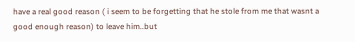have a real good reason ( i seem to be forgetting that he stole from me that wasnt a good enough reason) to leave him..but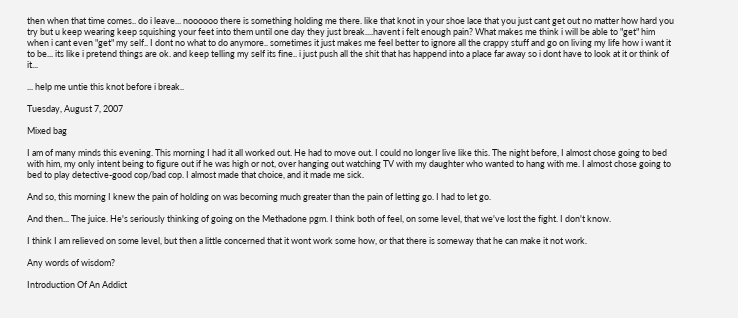then when that time comes.. do i leave... noooooo there is something holding me there. like that knot in your shoe lace that you just cant get out no matter how hard you try but u keep wearing keep squishing your feet into them until one day they just break....havent i felt enough pain? What makes me think i will be able to "get" him when i cant even "get" my self.. I dont no what to do anymore.. sometimes it just makes me feel better to ignore all the crappy stuff and go on living my life how i want it to be... its like i pretend things are ok. and keep telling my self its fine.. i just push all the shit that has happend into a place far away so i dont have to look at it or think of it...

... help me untie this knot before i break..

Tuesday, August 7, 2007

Mixed bag

I am of many minds this evening. This morning I had it all worked out. He had to move out. I could no longer live like this. The night before, I almost chose going to bed with him, my only intent being to figure out if he was high or not, over hanging out watching TV with my daughter who wanted to hang with me. I almost chose going to bed to play detective-good cop/bad cop. I almost made that choice, and it made me sick.

And so, this morning I knew the pain of holding on was becoming much greater than the pain of letting go. I had to let go.

And then... The juice. He's seriously thinking of going on the Methadone pgm. I think both of feel, on some level, that we've lost the fight. I don't know.

I think I am relieved on some level, but then a little concerned that it wont work some how, or that there is someway that he can make it not work.

Any words of wisdom?

Introduction Of An Addict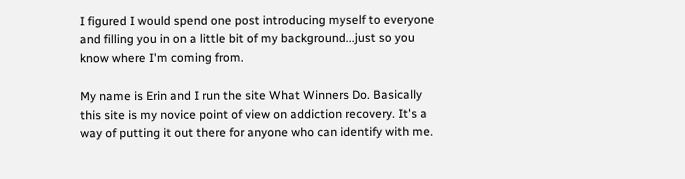I figured I would spend one post introducing myself to everyone and filling you in on a little bit of my background...just so you know where I'm coming from.

My name is Erin and I run the site What Winners Do. Basically this site is my novice point of view on addiction recovery. It's a way of putting it out there for anyone who can identify with me.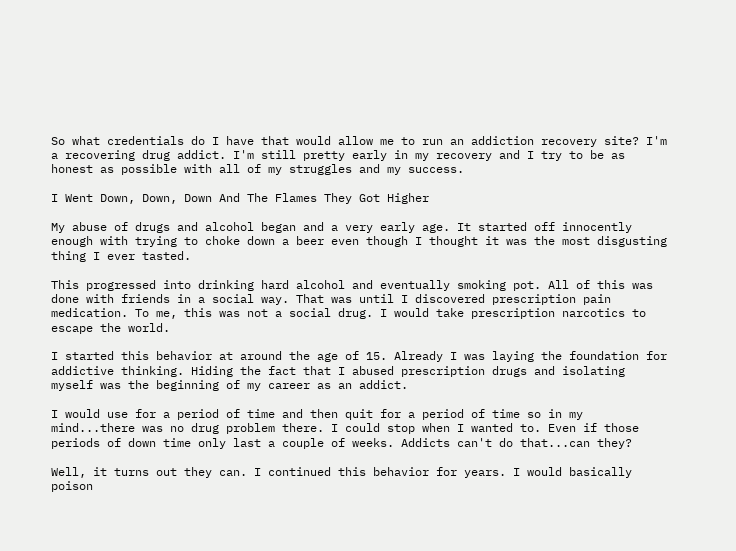So what credentials do I have that would allow me to run an addiction recovery site? I'm a recovering drug addict. I'm still pretty early in my recovery and I try to be as honest as possible with all of my struggles and my success.

I Went Down, Down, Down And The Flames They Got Higher

My abuse of drugs and alcohol began and a very early age. It started off innocently enough with trying to choke down a beer even though I thought it was the most disgusting thing I ever tasted.

This progressed into drinking hard alcohol and eventually smoking pot. All of this was done with friends in a social way. That was until I discovered prescription pain medication. To me, this was not a social drug. I would take prescription narcotics to escape the world.

I started this behavior at around the age of 15. Already I was laying the foundation for addictive thinking. Hiding the fact that I abused prescription drugs and isolating myself was the beginning of my career as an addict.

I would use for a period of time and then quit for a period of time so in my mind...there was no drug problem there. I could stop when I wanted to. Even if those periods of down time only last a couple of weeks. Addicts can't do that...can they?

Well, it turns out they can. I continued this behavior for years. I would basically poison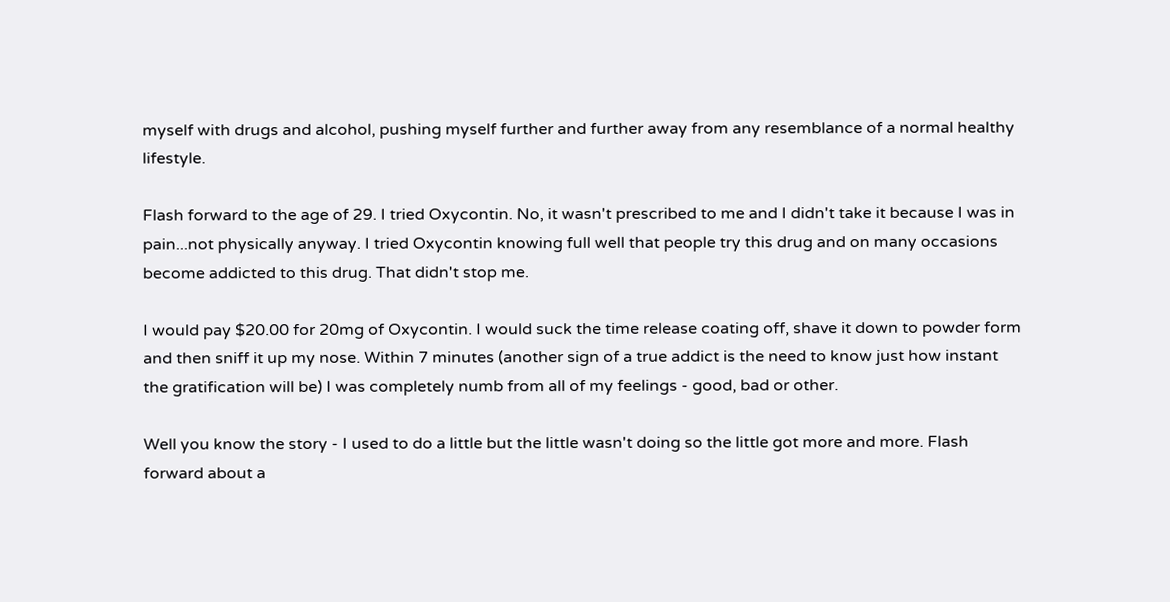myself with drugs and alcohol, pushing myself further and further away from any resemblance of a normal healthy lifestyle.

Flash forward to the age of 29. I tried Oxycontin. No, it wasn't prescribed to me and I didn't take it because I was in pain...not physically anyway. I tried Oxycontin knowing full well that people try this drug and on many occasions become addicted to this drug. That didn't stop me.

I would pay $20.00 for 20mg of Oxycontin. I would suck the time release coating off, shave it down to powder form and then sniff it up my nose. Within 7 minutes (another sign of a true addict is the need to know just how instant the gratification will be) I was completely numb from all of my feelings - good, bad or other.

Well you know the story - I used to do a little but the little wasn't doing so the little got more and more. Flash forward about a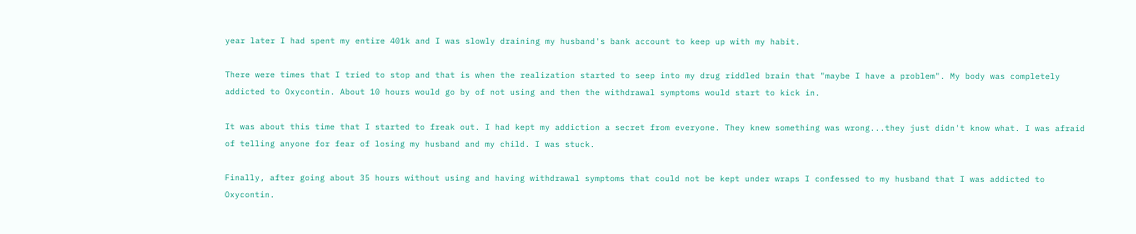year later I had spent my entire 401k and I was slowly draining my husband's bank account to keep up with my habit.

There were times that I tried to stop and that is when the realization started to seep into my drug riddled brain that "maybe I have a problem". My body was completely addicted to Oxycontin. About 10 hours would go by of not using and then the withdrawal symptoms would start to kick in.

It was about this time that I started to freak out. I had kept my addiction a secret from everyone. They knew something was wrong...they just didn't know what. I was afraid of telling anyone for fear of losing my husband and my child. I was stuck.

Finally, after going about 35 hours without using and having withdrawal symptoms that could not be kept under wraps I confessed to my husband that I was addicted to Oxycontin.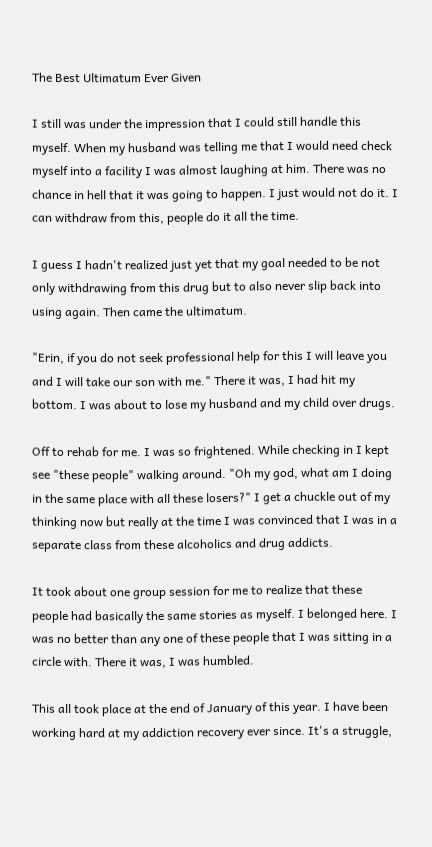The Best Ultimatum Ever Given

I still was under the impression that I could still handle this myself. When my husband was telling me that I would need check myself into a facility I was almost laughing at him. There was no chance in hell that it was going to happen. I just would not do it. I can withdraw from this, people do it all the time.

I guess I hadn't realized just yet that my goal needed to be not only withdrawing from this drug but to also never slip back into using again. Then came the ultimatum.

"Erin, if you do not seek professional help for this I will leave you and I will take our son with me." There it was, I had hit my bottom. I was about to lose my husband and my child over drugs.

Off to rehab for me. I was so frightened. While checking in I kept see "these people" walking around. "Oh my god, what am I doing in the same place with all these losers?" I get a chuckle out of my thinking now but really at the time I was convinced that I was in a separate class from these alcoholics and drug addicts.

It took about one group session for me to realize that these people had basically the same stories as myself. I belonged here. I was no better than any one of these people that I was sitting in a circle with. There it was, I was humbled.

This all took place at the end of January of this year. I have been working hard at my addiction recovery ever since. It's a struggle,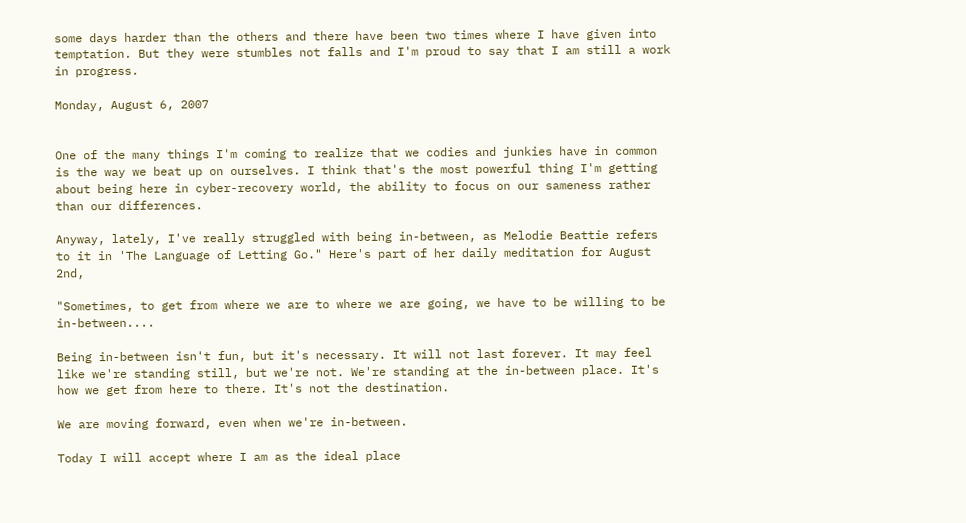some days harder than the others and there have been two times where I have given into temptation. But they were stumbles not falls and I'm proud to say that I am still a work in progress.

Monday, August 6, 2007


One of the many things I'm coming to realize that we codies and junkies have in common is the way we beat up on ourselves. I think that's the most powerful thing I'm getting about being here in cyber-recovery world, the ability to focus on our sameness rather than our differences.

Anyway, lately, I've really struggled with being in-between, as Melodie Beattie refers to it in 'The Language of Letting Go." Here's part of her daily meditation for August 2nd,

"Sometimes, to get from where we are to where we are going, we have to be willing to be in-between....

Being in-between isn't fun, but it's necessary. It will not last forever. It may feel like we're standing still, but we're not. We're standing at the in-between place. It's how we get from here to there. It's not the destination.

We are moving forward, even when we're in-between.

Today I will accept where I am as the ideal place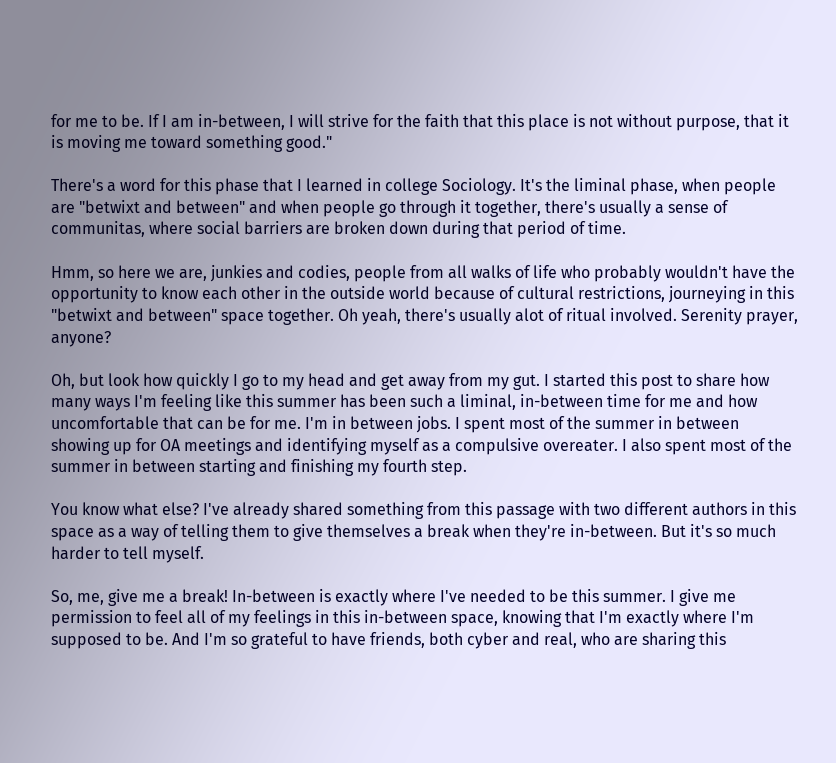for me to be. If I am in-between, I will strive for the faith that this place is not without purpose, that it is moving me toward something good."

There's a word for this phase that I learned in college Sociology. It's the liminal phase, when people are "betwixt and between" and when people go through it together, there's usually a sense of communitas, where social barriers are broken down during that period of time.

Hmm, so here we are, junkies and codies, people from all walks of life who probably wouldn't have the opportunity to know each other in the outside world because of cultural restrictions, journeying in this "betwixt and between" space together. Oh yeah, there's usually alot of ritual involved. Serenity prayer, anyone?

Oh, but look how quickly I go to my head and get away from my gut. I started this post to share how many ways I'm feeling like this summer has been such a liminal, in-between time for me and how uncomfortable that can be for me. I'm in between jobs. I spent most of the summer in between showing up for OA meetings and identifying myself as a compulsive overeater. I also spent most of the summer in between starting and finishing my fourth step.

You know what else? I've already shared something from this passage with two different authors in this space as a way of telling them to give themselves a break when they're in-between. But it's so much harder to tell myself.

So, me, give me a break! In-between is exactly where I've needed to be this summer. I give me permission to feel all of my feelings in this in-between space, knowing that I'm exactly where I'm supposed to be. And I'm so grateful to have friends, both cyber and real, who are sharing this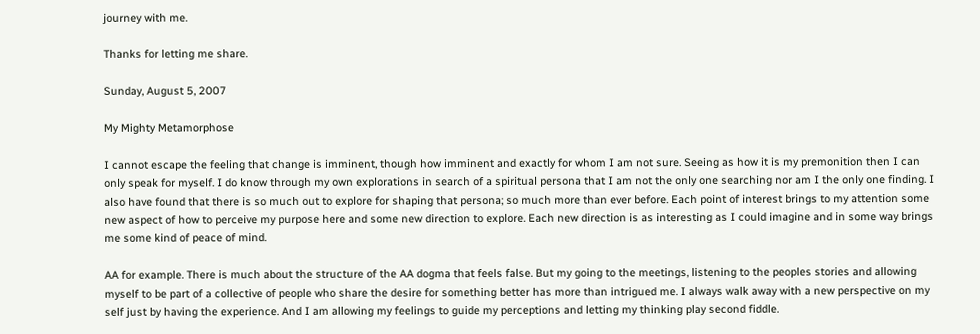journey with me.

Thanks for letting me share.

Sunday, August 5, 2007

My Mighty Metamorphose

I cannot escape the feeling that change is imminent, though how imminent and exactly for whom I am not sure. Seeing as how it is my premonition then I can only speak for myself. I do know through my own explorations in search of a spiritual persona that I am not the only one searching nor am I the only one finding. I also have found that there is so much out to explore for shaping that persona; so much more than ever before. Each point of interest brings to my attention some new aspect of how to perceive my purpose here and some new direction to explore. Each new direction is as interesting as I could imagine and in some way brings me some kind of peace of mind.

AA for example. There is much about the structure of the AA dogma that feels false. But my going to the meetings, listening to the peoples stories and allowing myself to be part of a collective of people who share the desire for something better has more than intrigued me. I always walk away with a new perspective on my self just by having the experience. And I am allowing my feelings to guide my perceptions and letting my thinking play second fiddle.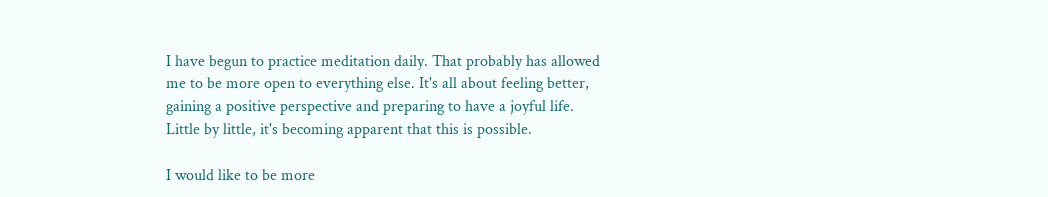I have begun to practice meditation daily. That probably has allowed me to be more open to everything else. It's all about feeling better, gaining a positive perspective and preparing to have a joyful life. Little by little, it's becoming apparent that this is possible.

I would like to be more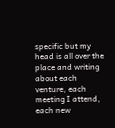specific but my head is all over the place and writing about each venture, each meeting I attend, each new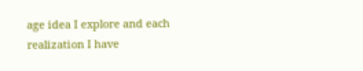age idea I explore and each realization I have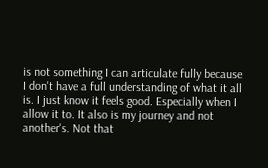is not something I can articulate fully because I don't have a full understanding of what it all is. I just know it feels good. Especially when I allow it to. It also is my journey and not another's. Not that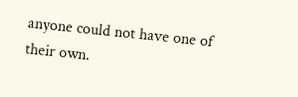anyone could not have one of their own.